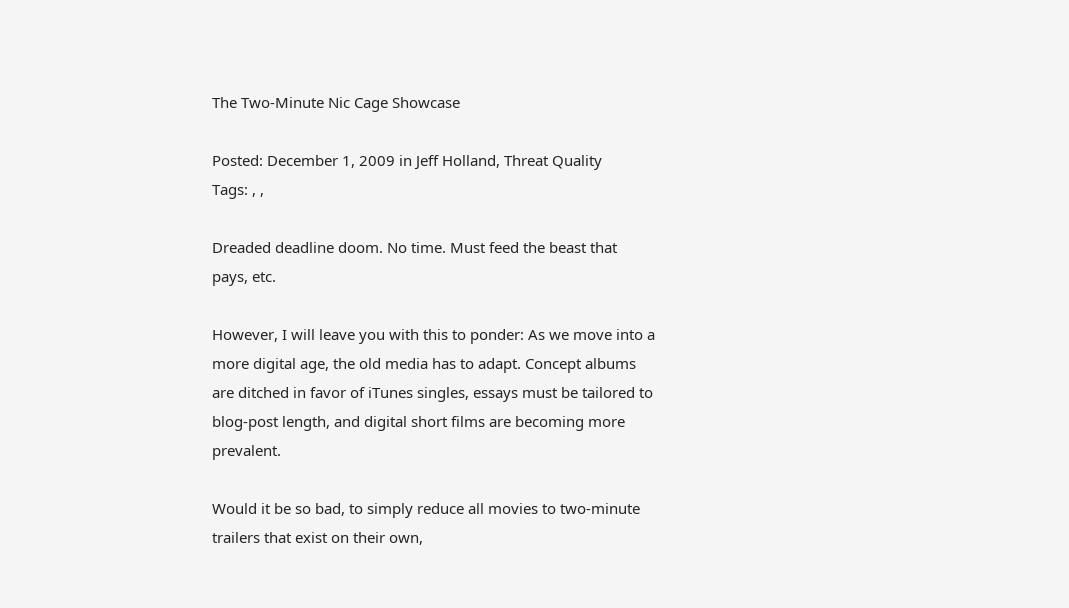The Two-Minute Nic Cage Showcase

Posted: December 1, 2009 in Jeff Holland, Threat Quality
Tags: , ,

Dreaded deadline doom. No time. Must feed the beast that pays, etc.

However, I will leave you with this to ponder: As we move into a more digital age, the old media has to adapt. Concept albums are ditched in favor of iTunes singles, essays must be tailored to blog-post length, and digital short films are becoming more prevalent.

Would it be so bad, to simply reduce all movies to two-minute trailers that exist on their own,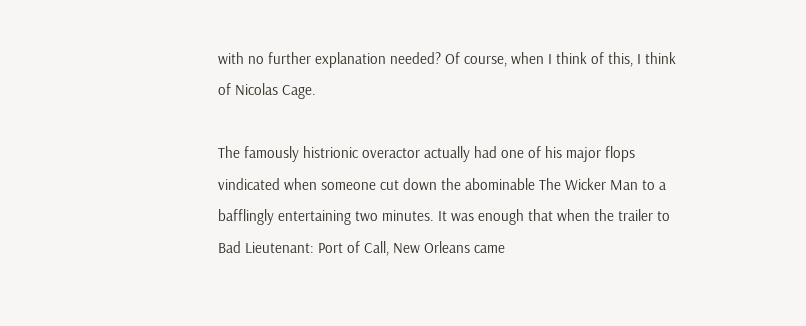with no further explanation needed? Of course, when I think of this, I think of Nicolas Cage.

The famously histrionic overactor actually had one of his major flops vindicated when someone cut down the abominable The Wicker Man to a bafflingly entertaining two minutes. It was enough that when the trailer to Bad Lieutenant: Port of Call, New Orleans came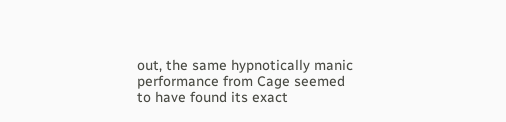out, the same hypnotically manic performance from Cage seemed to have found its exact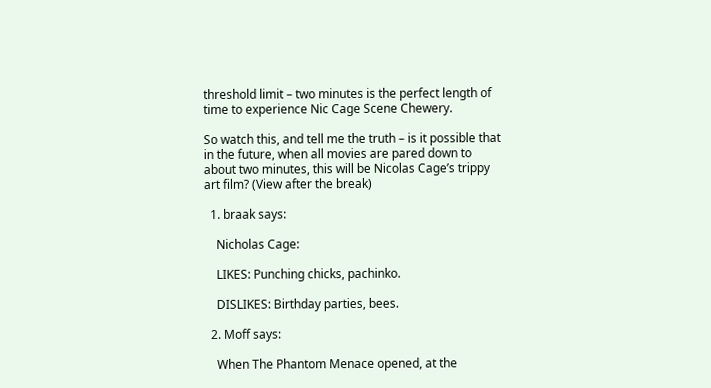threshold limit – two minutes is the perfect length of time to experience Nic Cage Scene Chewery.

So watch this, and tell me the truth – is it possible that in the future, when all movies are pared down to about two minutes, this will be Nicolas Cage’s trippy art film? (View after the break)

  1. braak says:

    Nicholas Cage:

    LIKES: Punching chicks, pachinko.

    DISLIKES: Birthday parties, bees.

  2. Moff says:

    When The Phantom Menace opened, at the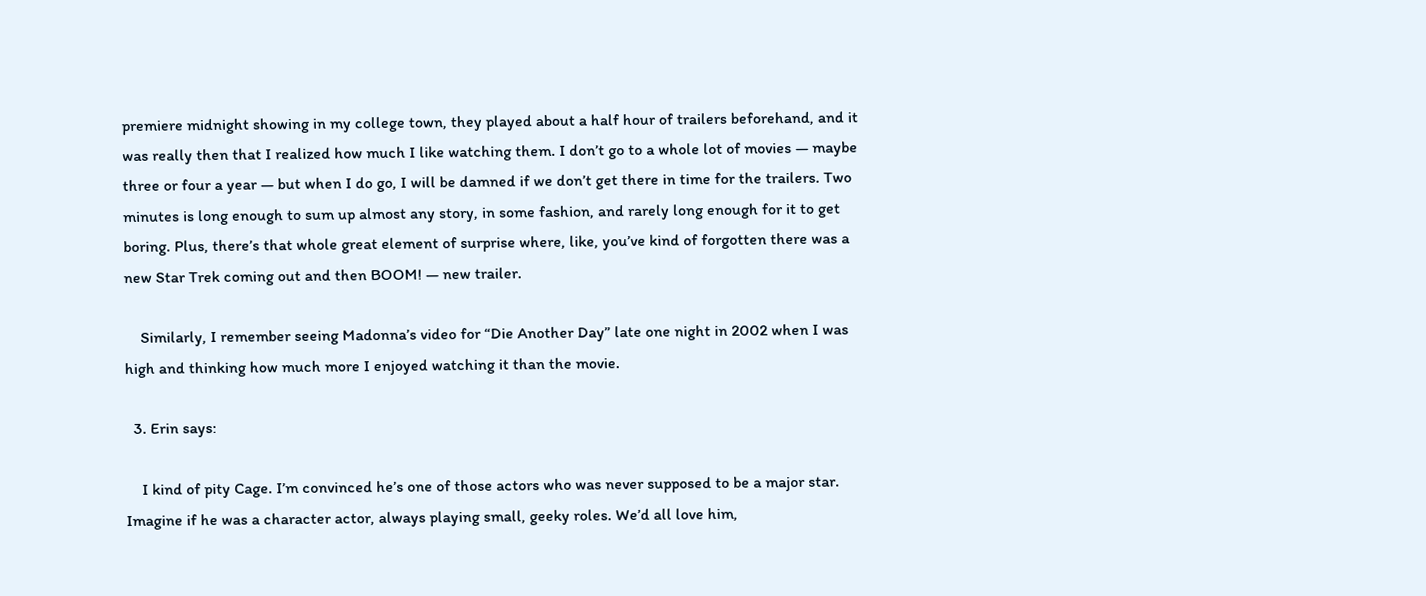premiere midnight showing in my college town, they played about a half hour of trailers beforehand, and it was really then that I realized how much I like watching them. I don’t go to a whole lot of movies — maybe three or four a year — but when I do go, I will be damned if we don’t get there in time for the trailers. Two minutes is long enough to sum up almost any story, in some fashion, and rarely long enough for it to get boring. Plus, there’s that whole great element of surprise where, like, you’ve kind of forgotten there was a new Star Trek coming out and then BOOM! — new trailer.

    Similarly, I remember seeing Madonna’s video for “Die Another Day” late one night in 2002 when I was high and thinking how much more I enjoyed watching it than the movie.

  3. Erin says:

    I kind of pity Cage. I’m convinced he’s one of those actors who was never supposed to be a major star. Imagine if he was a character actor, always playing small, geeky roles. We’d all love him,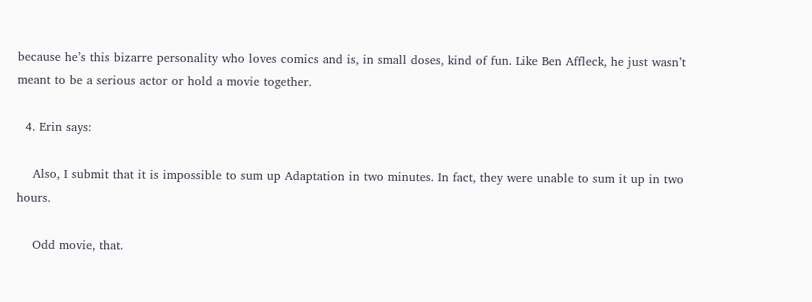because he’s this bizarre personality who loves comics and is, in small doses, kind of fun. Like Ben Affleck, he just wasn’t meant to be a serious actor or hold a movie together.

  4. Erin says:

    Also, I submit that it is impossible to sum up Adaptation in two minutes. In fact, they were unable to sum it up in two hours.

    Odd movie, that.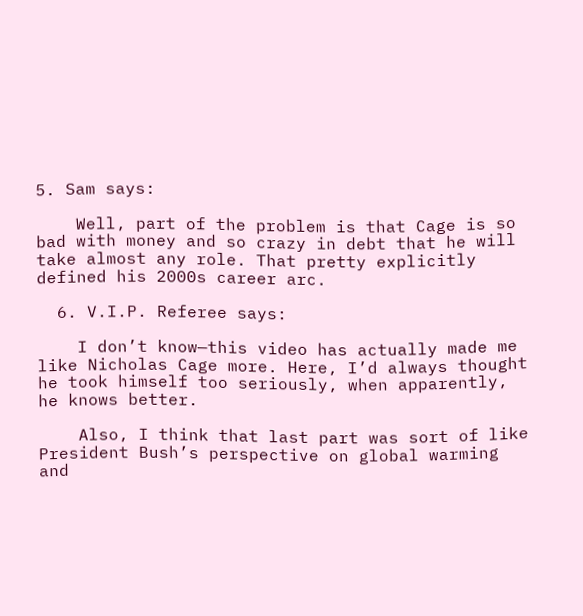5. Sam says:

    Well, part of the problem is that Cage is so bad with money and so crazy in debt that he will take almost any role. That pretty explicitly defined his 2000s career arc.

  6. V.I.P. Referee says:

    I don’t know—this video has actually made me like Nicholas Cage more. Here, I’d always thought he took himself too seriously, when apparently, he knows better.

    Also, I think that last part was sort of like President Bush’s perspective on global warming and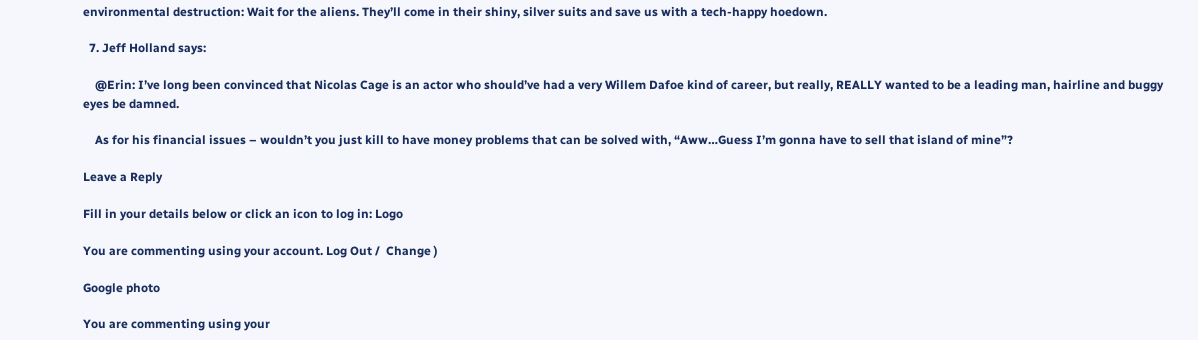environmental destruction: Wait for the aliens. They’ll come in their shiny, silver suits and save us with a tech-happy hoedown.

  7. Jeff Holland says:

    @Erin: I’ve long been convinced that Nicolas Cage is an actor who should’ve had a very Willem Dafoe kind of career, but really, REALLY wanted to be a leading man, hairline and buggy eyes be damned.

    As for his financial issues – wouldn’t you just kill to have money problems that can be solved with, “Aww…Guess I’m gonna have to sell that island of mine”?

Leave a Reply

Fill in your details below or click an icon to log in: Logo

You are commenting using your account. Log Out /  Change )

Google photo

You are commenting using your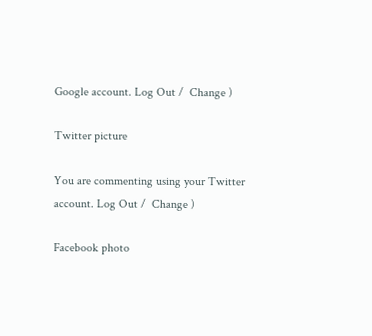Google account. Log Out /  Change )

Twitter picture

You are commenting using your Twitter account. Log Out /  Change )

Facebook photo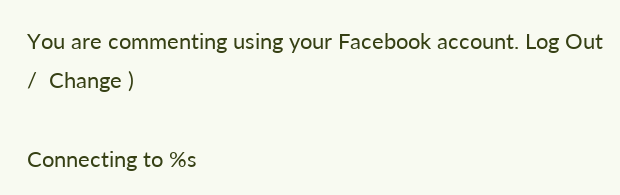You are commenting using your Facebook account. Log Out /  Change )

Connecting to %s